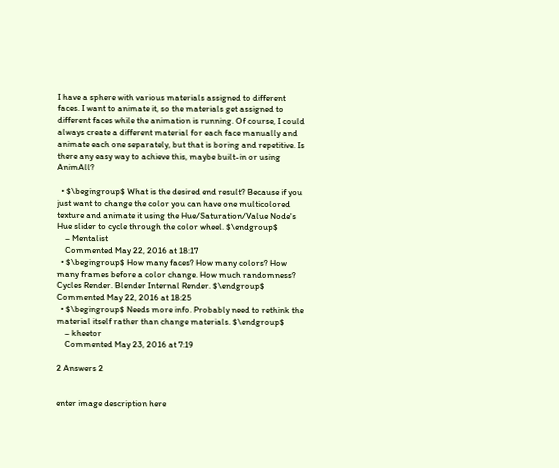I have a sphere with various materials assigned to different faces. I want to animate it, so the materials get assigned to different faces while the animation is running. Of course, I could always create a different material for each face manually and animate each one separately, but that is boring and repetitive. Is there any easy way to achieve this, maybe built-in or using AnimAll?

  • $\begingroup$ What is the desired end result? Because if you just want to change the color you can have one multicolored texture and animate it using the Hue/Saturation/Value Node's Hue slider to cycle through the color wheel. $\endgroup$
    – Mentalist
    Commented May 22, 2016 at 18:17
  • $\begingroup$ How many faces? How many colors? How many frames before a color change. How much randomness? Cycles Render. Blender Internal Render. $\endgroup$ Commented May 22, 2016 at 18:25
  • $\begingroup$ Needs more info. Probably need to rethink the material itself rather than change materials. $\endgroup$
    – kheetor
    Commented May 23, 2016 at 7:19

2 Answers 2


enter image description here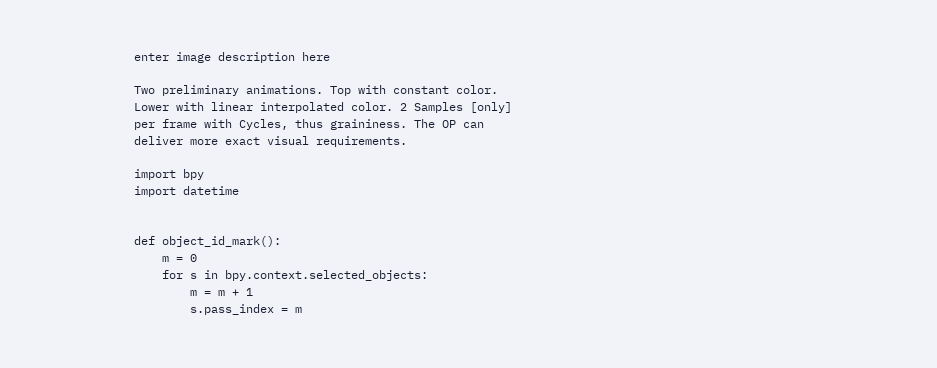enter image description here

Two preliminary animations. Top with constant color. Lower with linear interpolated color. 2 Samples [only] per frame with Cycles, thus graininess. The OP can deliver more exact visual requirements.

import bpy
import datetime


def object_id_mark():
    m = 0
    for s in bpy.context.selected_objects:
        m = m + 1
        s.pass_index = m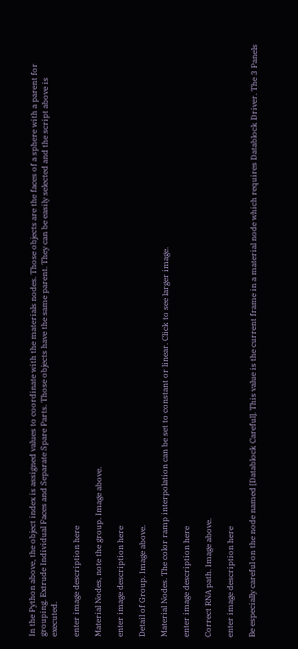In the Python above, the object index is assigned values to coordinate with the materials nodes. Those objects are the faces of a sphere with a parent for grouping. Extrude Individual Faces and Separate Spare Parts. Those objects have the same parent. They can be easily selected and the script above is executed.

enter image description here

Material Nodes, note the group. Image above.

enter image description here

Detail of Group. Image above.

Material Nodes. The color ramp interpolation can be set to constant or linear. Click to see larger image.

enter image description here

Correct RNA path. Image above.

enter image description here

Be especially careful on the node named [Datablock Careful]. This value is the current frame in a material node which requires Datablock Driver. The 3 Panels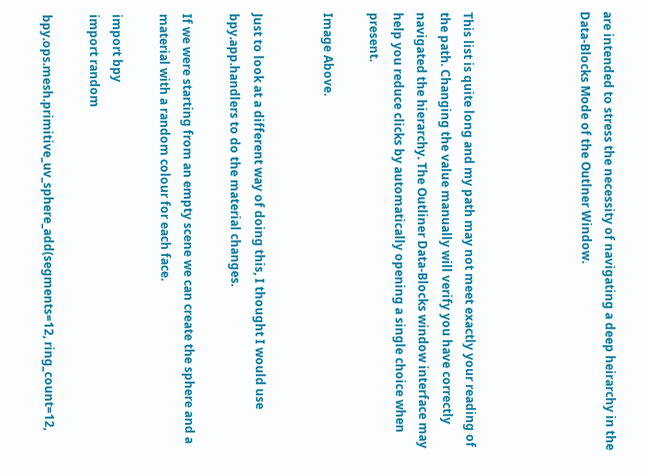are intended to stress the necessity of navigating a deep heirarchy in the Data-Blocks Mode of the Outlner Window.




This list is quite long and my path may not meet exactly your reading of the path. Changing the value manually will verify you have correctly navigated the hierarchy. The Outliner Data-Blocks window interface may help you reduce clicks by automatically opening a single choice when present.

Image Above.


Just to look at a different way of doing this, I thought I would use bpy.app.handlers to do the material changes.

If we were starting from an empty scene we can create the sphere and a material with a random colour for each face.

import bpy
import random

bpy.ops.mesh.primitive_uv_sphere_add(segments=12, ring_count=12,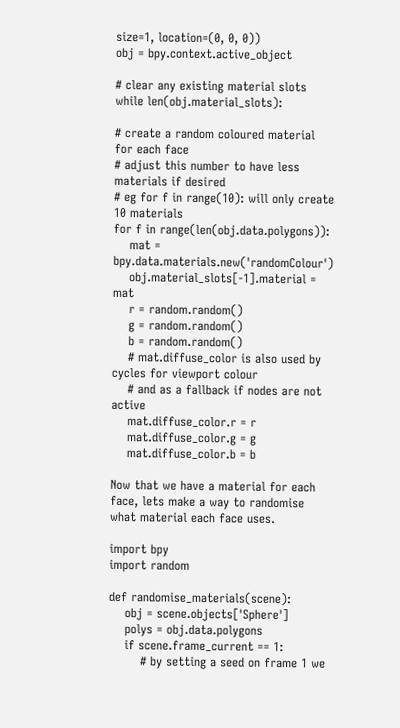size=1, location=(0, 0, 0))
obj = bpy.context.active_object

# clear any existing material slots
while len(obj.material_slots):

# create a random coloured material for each face
# adjust this number to have less materials if desired
# eg for f in range(10): will only create 10 materials
for f in range(len(obj.data.polygons)):
    mat = bpy.data.materials.new('randomColour')
    obj.material_slots[-1].material = mat
    r = random.random()
    g = random.random()
    b = random.random()
    # mat.diffuse_color is also used by cycles for viewport colour
    # and as a fallback if nodes are not active
    mat.diffuse_color.r = r
    mat.diffuse_color.g = g
    mat.diffuse_color.b = b

Now that we have a material for each face, lets make a way to randomise what material each face uses.

import bpy
import random

def randomise_materials(scene):
    obj = scene.objects['Sphere']
    polys = obj.data.polygons
    if scene.frame_current == 1:
        # by setting a seed on frame 1 we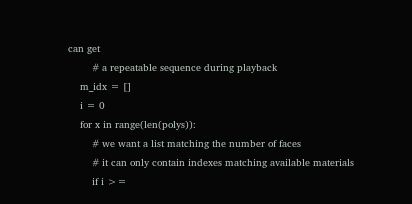can get
        # a repeatable sequence during playback
    m_idx = []
    i = 0
    for x in range(len(polys)):
        # we want a list matching the number of faces
        # it can only contain indexes matching available materials
        if i >=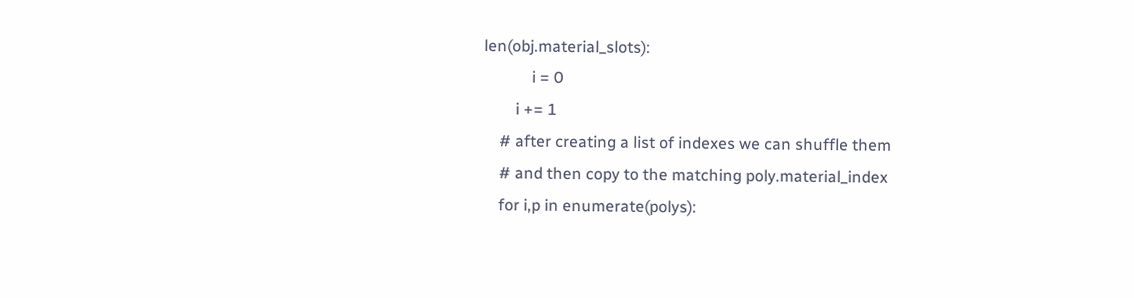len(obj.material_slots):
            i = 0
        i += 1
    # after creating a list of indexes we can shuffle them
    # and then copy to the matching poly.material_index
    for i,p in enumerate(polys):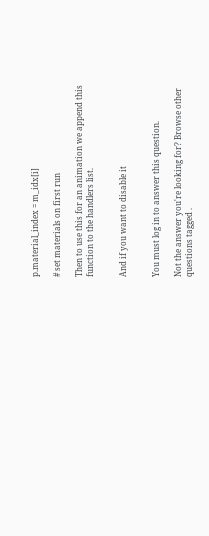p.material_index = m_idx[i]

# set materials on first run

Then to use this for an animation we append this function to the handlers list.


And if you want to disable it


You must log in to answer this question.

Not the answer you're looking for? Browse other questions tagged .